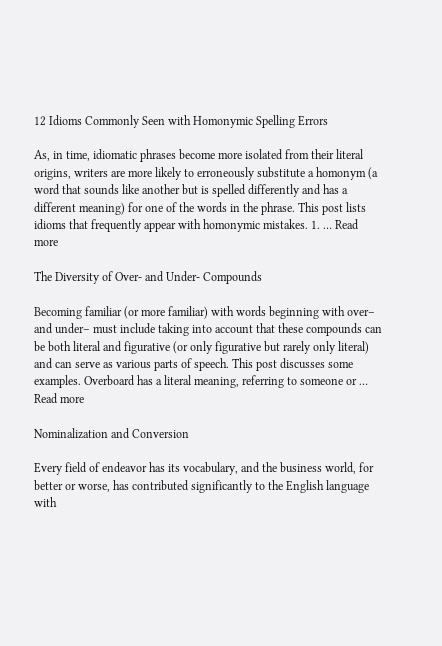12 Idioms Commonly Seen with Homonymic Spelling Errors

As, in time, idiomatic phrases become more isolated from their literal origins, writers are more likely to erroneously substitute a homonym (a word that sounds like another but is spelled differently and has a different meaning) for one of the words in the phrase. This post lists idioms that frequently appear with homonymic mistakes. 1. … Read more

The Diversity of Over- and Under- Compounds

Becoming familiar (or more familiar) with words beginning with over– and under– must include taking into account that these compounds can be both literal and figurative (or only figurative but rarely only literal) and can serve as various parts of speech. This post discusses some examples. Overboard has a literal meaning, referring to someone or … Read more

Nominalization and Conversion

Every field of endeavor has its vocabulary, and the business world, for better or worse, has contributed significantly to the English language with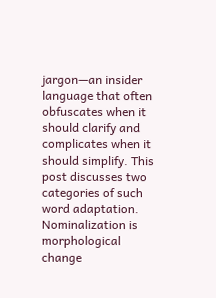jargon—an insider language that often obfuscates when it should clarify and complicates when it should simplify. This post discusses two categories of such word adaptation. Nominalization is morphological change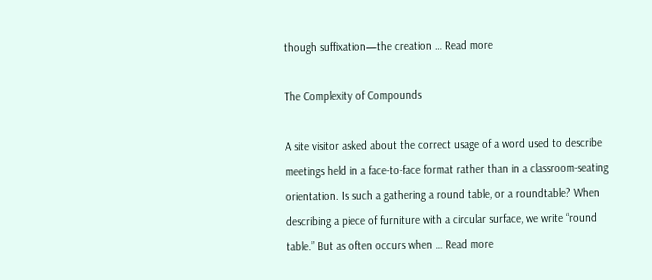though suffixation—the creation … Read more

The Complexity of Compounds

A site visitor asked about the correct usage of a word used to describe meetings held in a face-to-face format rather than in a classroom-seating orientation. Is such a gathering a round table, or a roundtable? When describing a piece of furniture with a circular surface, we write “round table.” But as often occurs when … Read more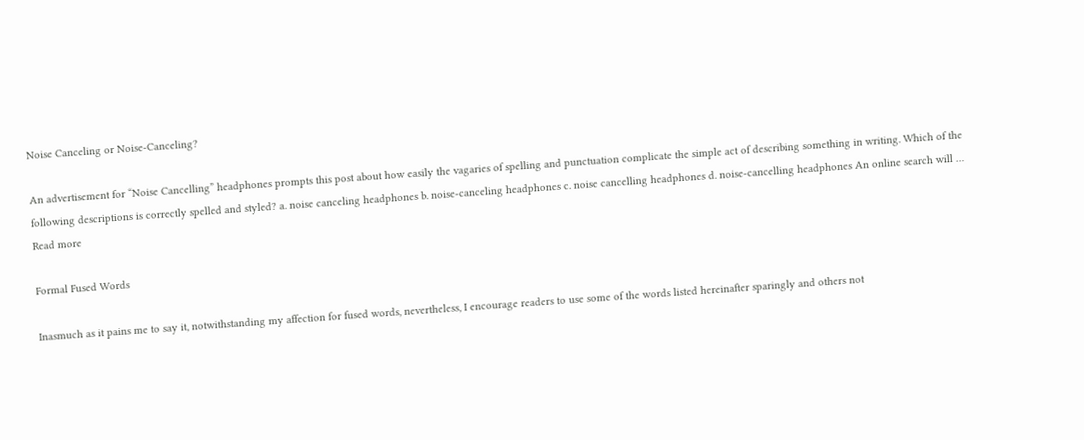Noise Canceling or Noise-Canceling?

An advertisement for “Noise Cancelling” headphones prompts this post about how easily the vagaries of spelling and punctuation complicate the simple act of describing something in writing. Which of the following descriptions is correctly spelled and styled? a. noise canceling headphones b. noise-canceling headphones c. noise cancelling headphones d. noise-cancelling headphones An online search will … Read more

Formal Fused Words

Inasmuch as it pains me to say it, notwithstanding my affection for fused words, nevertheless, I encourage readers to use some of the words listed hereinafter sparingly and others not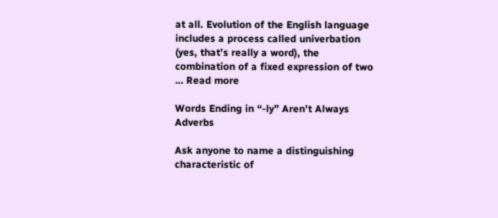at all. Evolution of the English language includes a process called univerbation (yes, that’s really a word), the combination of a fixed expression of two … Read more

Words Ending in “-ly” Aren’t Always Adverbs

Ask anyone to name a distinguishing characteristic of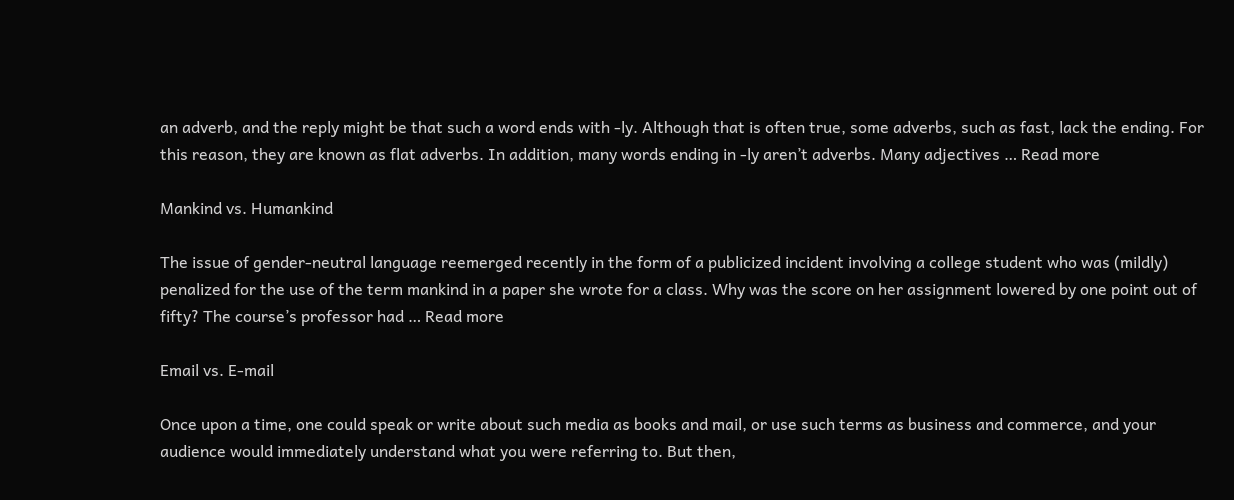an adverb, and the reply might be that such a word ends with -ly. Although that is often true, some adverbs, such as fast, lack the ending. For this reason, they are known as flat adverbs. In addition, many words ending in -ly aren’t adverbs. Many adjectives … Read more

Mankind vs. Humankind

The issue of gender-neutral language reemerged recently in the form of a publicized incident involving a college student who was (mildly) penalized for the use of the term mankind in a paper she wrote for a class. Why was the score on her assignment lowered by one point out of fifty? The course’s professor had … Read more

Email vs. E-mail

Once upon a time, one could speak or write about such media as books and mail, or use such terms as business and commerce, and your audience would immediately understand what you were referring to. But then,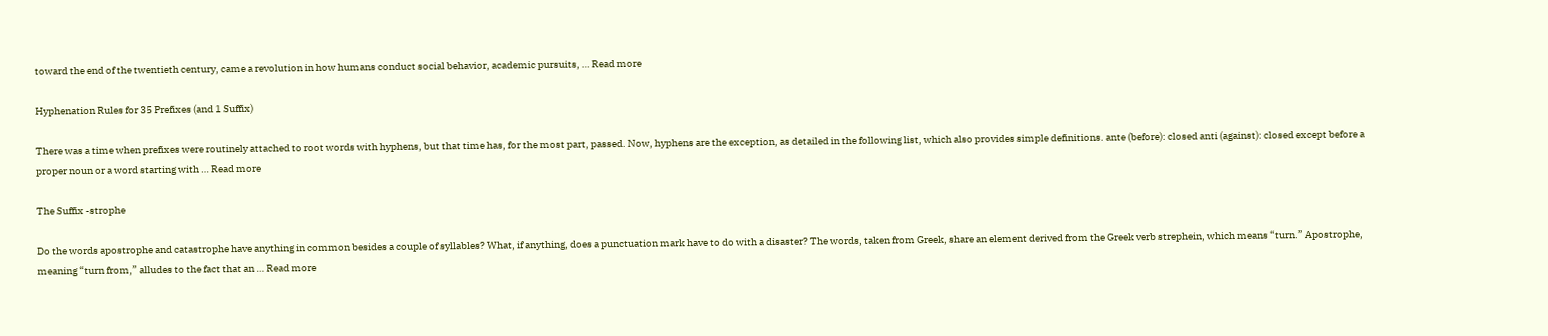toward the end of the twentieth century, came a revolution in how humans conduct social behavior, academic pursuits, … Read more

Hyphenation Rules for 35 Prefixes (and 1 Suffix)

There was a time when prefixes were routinely attached to root words with hyphens, but that time has, for the most part, passed. Now, hyphens are the exception, as detailed in the following list, which also provides simple definitions. ante (before): closed anti (against): closed except before a proper noun or a word starting with … Read more

The Suffix -strophe

Do the words apostrophe and catastrophe have anything in common besides a couple of syllables? What, if anything, does a punctuation mark have to do with a disaster? The words, taken from Greek, share an element derived from the Greek verb strephein, which means “turn.” Apostrophe, meaning “turn from,” alludes to the fact that an … Read more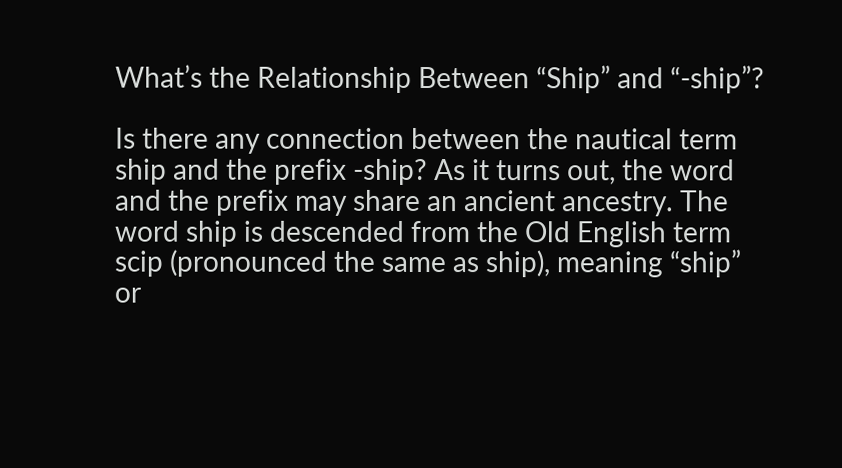What’s the Relationship Between “Ship” and “-ship”?

Is there any connection between the nautical term ship and the prefix -ship? As it turns out, the word and the prefix may share an ancient ancestry. The word ship is descended from the Old English term scip (pronounced the same as ship), meaning “ship” or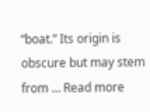“boat.” Its origin is obscure but may stem from … Read more